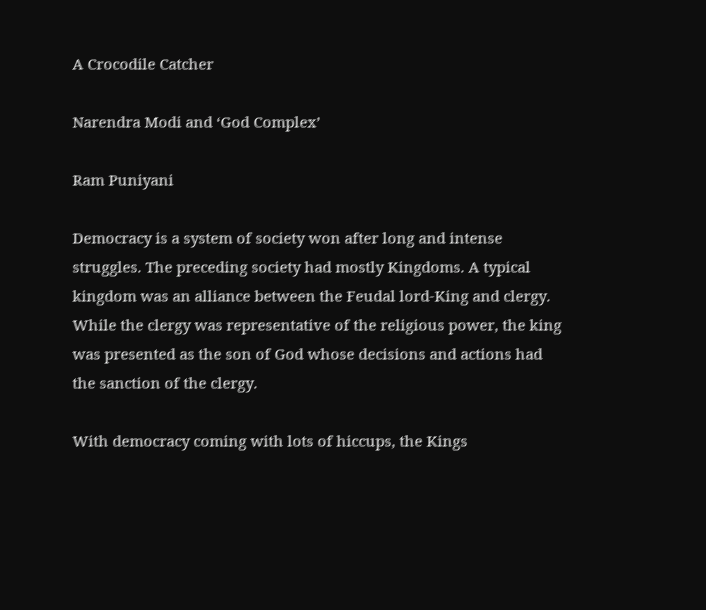A Crocodile Catcher

Narendra Modi and ‘God Complex’

Ram Puniyani

Democracy is a system of society won after long and intense struggles. The preceding society had mostly Kingdoms. A typical kingdom was an alliance between the Feudal lord-King and clergy. While the clergy was representative of the religious power, the king was presented as the son of God whose decisions and actions had the sanction of the clergy.

With democracy coming with lots of hiccups, the Kings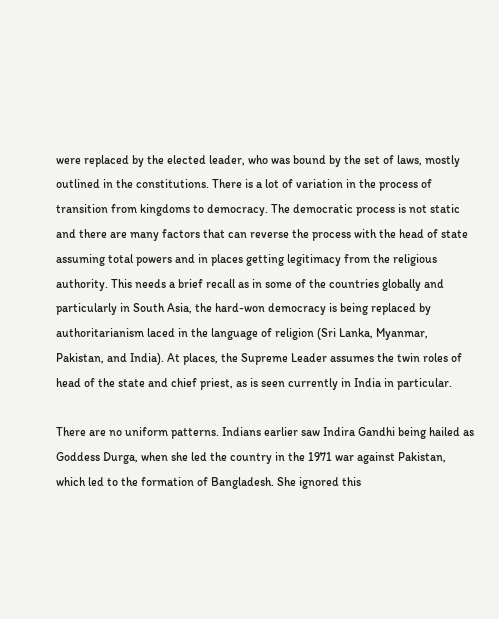were replaced by the elected leader, who was bound by the set of laws, mostly outlined in the constitutions. There is a lot of variation in the process of transition from kingdoms to democracy. The democratic process is not static and there are many factors that can reverse the process with the head of state assuming total powers and in places getting legitimacy from the religious authority. This needs a brief recall as in some of the countries globally and particularly in South Asia, the hard-won democracy is being replaced by authoritarianism laced in the language of religion (Sri Lanka, Myanmar, Pakistan, and India). At places, the Supreme Leader assumes the twin roles of head of the state and chief priest, as is seen currently in India in particular.

There are no uniform patterns. Indians earlier saw Indira Gandhi being hailed as Goddess Durga, when she led the country in the 1971 war against Pakistan, which led to the formation of Bangladesh. She ignored this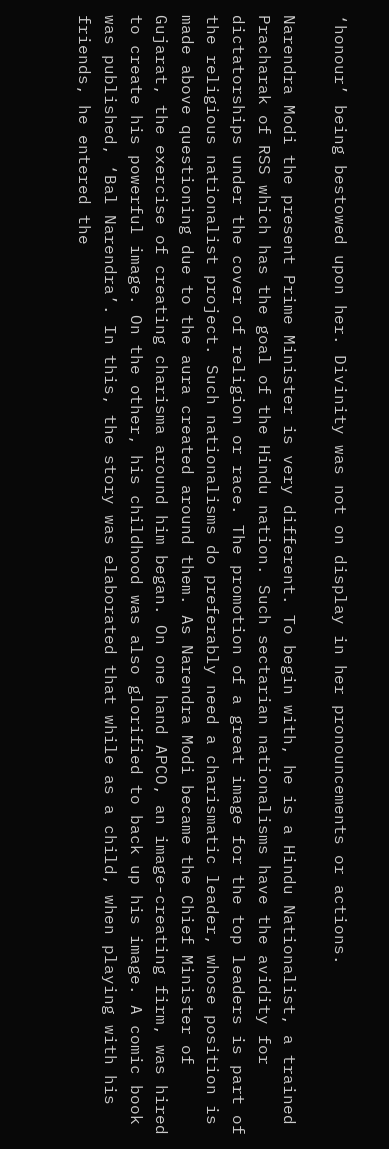‘honour’ being bestowed upon her. Divinity was not on display in her pronouncements or actions.

Narendra Modi the present Prime Minister is very different. To begin with, he is a Hindu Nationalist, a trained Pracharak of RSS which has the goal of the Hindu nation. Such sectarian nationalisms have the avidity for dictatorships under the cover of religion or race. The promotion of a great image for the top leaders is part of the religious nationalist project. Such nationalisms do preferably need a charismatic leader, whose position is made above questioning due to the aura created around them. As Narendra Modi became the Chief Minister of Gujarat, the exercise of creating charisma around him began. On one hand APCO, an image-creating firm, was hired to create his powerful image. On the other, his childhood was also glorified to back up his image. A comic book was published, ‘Bal Narendra’. In this, the story was elaborated that while as a child, when playing with his friends, he entered the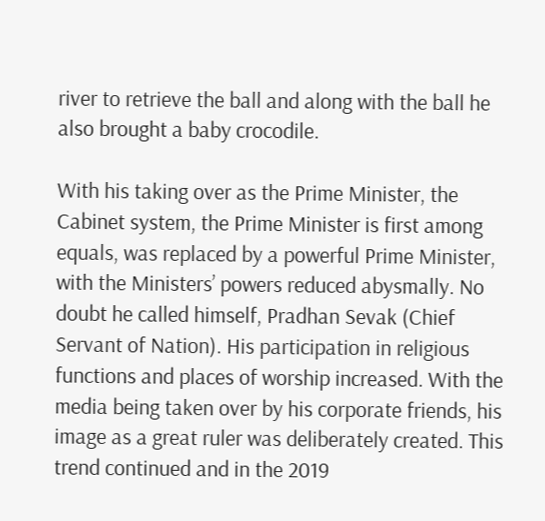river to retrieve the ball and along with the ball he also brought a baby crocodile.

With his taking over as the Prime Minister, the Cabinet system, the Prime Minister is first among equals, was replaced by a powerful Prime Minister, with the Ministers’ powers reduced abysmally. No doubt he called himself, Pradhan Sevak (Chief Servant of Nation). His participation in religious functions and places of worship increased. With the media being taken over by his corporate friends, his image as a great ruler was deliberately created. This trend continued and in the 2019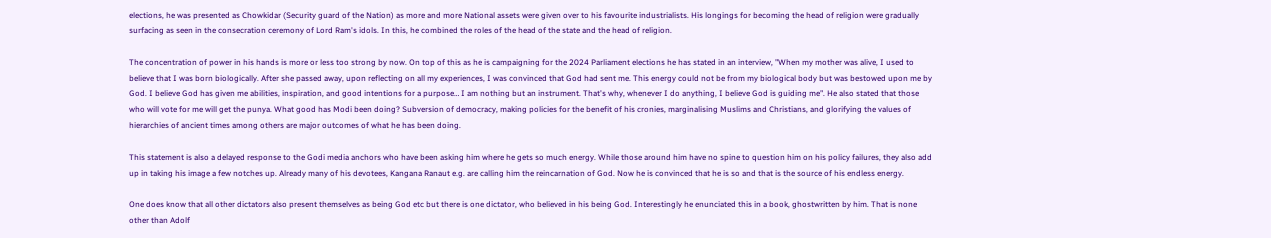elections, he was presented as Chowkidar (Security guard of the Nation) as more and more National assets were given over to his favourite industrialists. His longings for becoming the head of religion were gradually surfacing as seen in the consecration ceremony of Lord Ram's idols. In this, he combined the roles of the head of the state and the head of religion.

The concentration of power in his hands is more or less too strong by now. On top of this as he is campaigning for the 2024 Parliament elections he has stated in an interview, "When my mother was alive, I used to believe that I was born biologically. After she passed away, upon reflecting on all my experiences, I was convinced that God had sent me. This energy could not be from my biological body but was bestowed upon me by God. I believe God has given me abilities, inspiration, and good intentions for a purpose… I am nothing but an instrument. That's why, whenever I do anything, I believe God is guiding me". He also stated that those who will vote for me will get the punya. What good has Modi been doing? Subversion of democracy, making policies for the benefit of his cronies, marginalising Muslims and Christians, and glorifying the values of hierarchies of ancient times among others are major outcomes of what he has been doing.

This statement is also a delayed response to the Godi media anchors who have been asking him where he gets so much energy. While those around him have no spine to question him on his policy failures, they also add up in taking his image a few notches up. Already many of his devotees, Kangana Ranaut e.g. are calling him the reincarnation of God. Now he is convinced that he is so and that is the source of his endless energy.

One does know that all other dictators also present themselves as being God etc but there is one dictator, who believed in his being God. Interestingly he enunciated this in a book, ghostwritten by him. That is none other than Adolf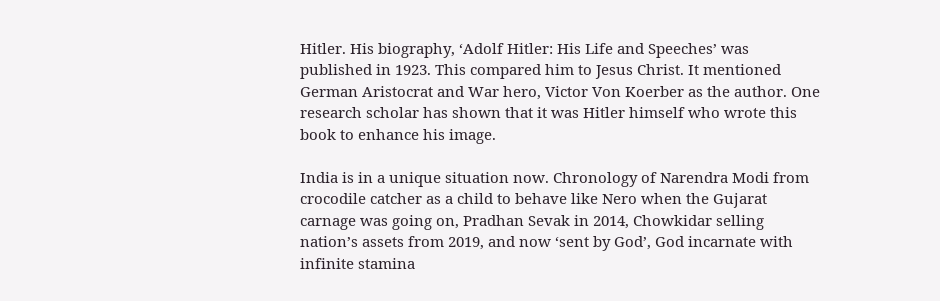Hitler. His biography, ‘Adolf Hitler: His Life and Speeches’ was published in 1923. This compared him to Jesus Christ. It mentioned German Aristocrat and War hero, Victor Von Koerber as the author. One research scholar has shown that it was Hitler himself who wrote this book to enhance his image.

India is in a unique situation now. Chronology of Narendra Modi from crocodile catcher as a child to behave like Nero when the Gujarat carnage was going on, Pradhan Sevak in 2014, Chowkidar selling nation’s assets from 2019, and now ‘sent by God’, God incarnate with infinite stamina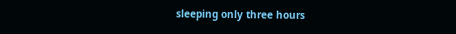sleeping only three hours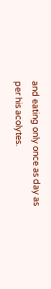and eating only once as day as per his acolytes.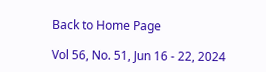Back to Home Page

Vol 56, No. 51, Jun 16 - 22, 2024